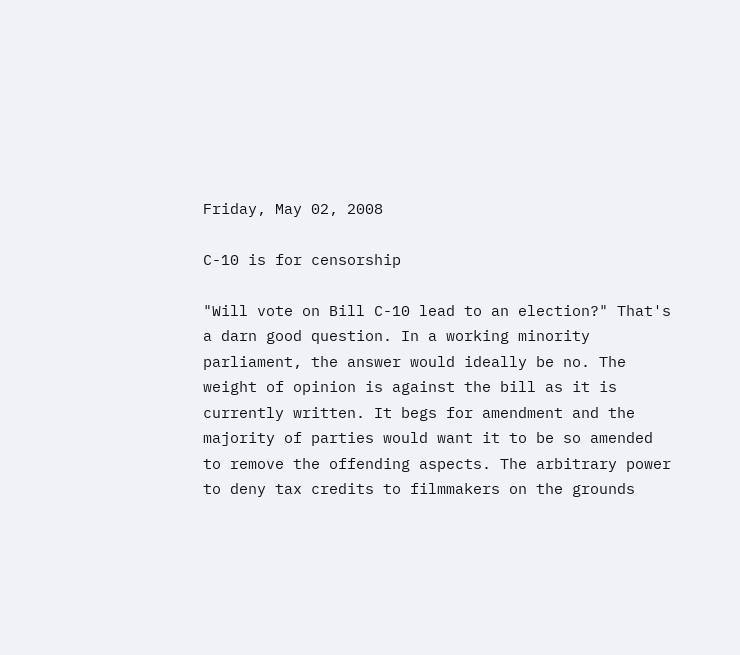Friday, May 02, 2008

C-10 is for censorship

"Will vote on Bill C-10 lead to an election?" That's a darn good question. In a working minority parliament, the answer would ideally be no. The weight of opinion is against the bill as it is currently written. It begs for amendment and the majority of parties would want it to be so amended to remove the offending aspects. The arbitrary power to deny tax credits to filmmakers on the grounds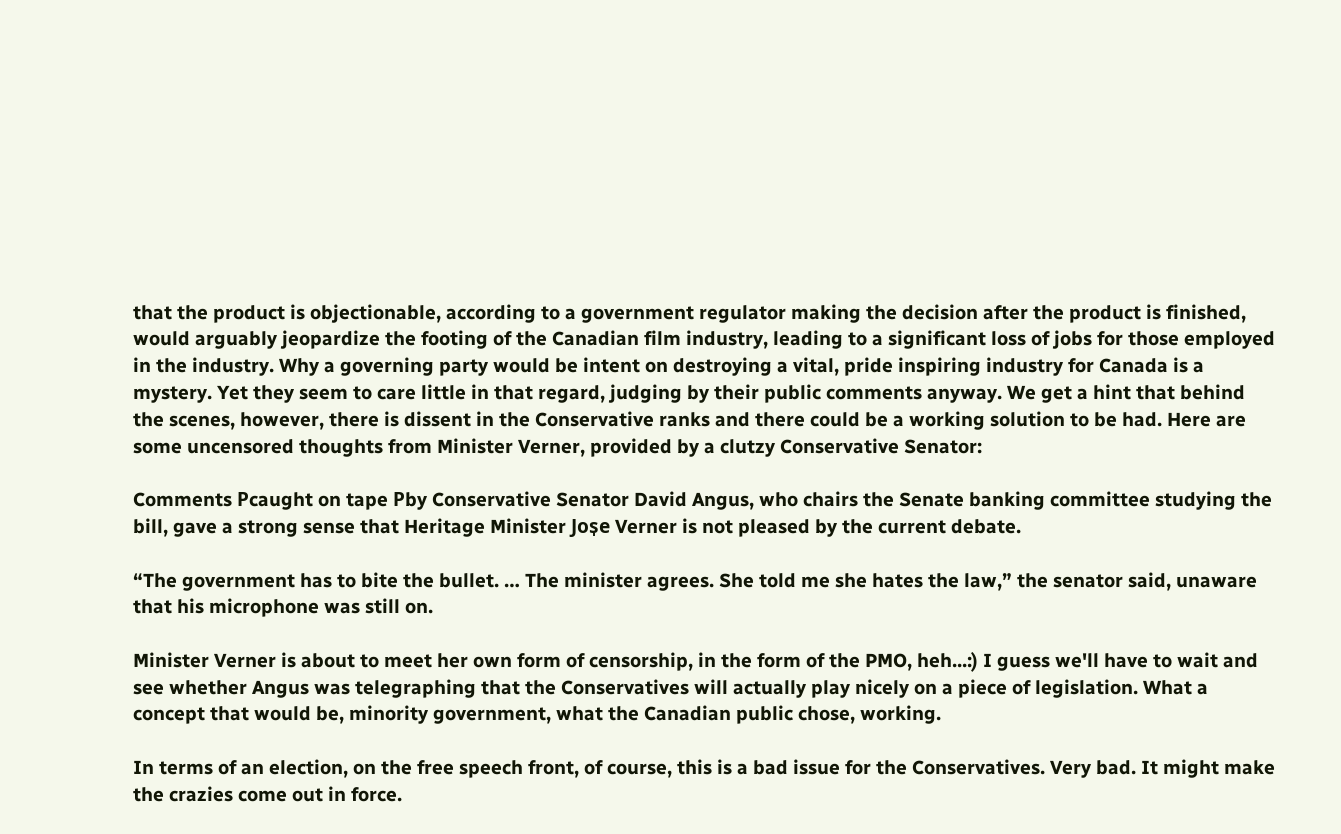that the product is objectionable, according to a government regulator making the decision after the product is finished, would arguably jeopardize the footing of the Canadian film industry, leading to a significant loss of jobs for those employed in the industry. Why a governing party would be intent on destroying a vital, pride inspiring industry for Canada is a mystery. Yet they seem to care little in that regard, judging by their public comments anyway. We get a hint that behind the scenes, however, there is dissent in the Conservative ranks and there could be a working solution to be had. Here are some uncensored thoughts from Minister Verner, provided by a clutzy Conservative Senator:

Comments Рcaught on tape Рby Conservative Senator David Angus, who chairs the Senate banking committee studying the bill, gave a strong sense that Heritage Minister Jos̩e Verner is not pleased by the current debate.

“The government has to bite the bullet. … The minister agrees. She told me she hates the law,” the senator said, unaware that his microphone was still on.

Minister Verner is about to meet her own form of censorship, in the form of the PMO, heh...:) I guess we'll have to wait and see whether Angus was telegraphing that the Conservatives will actually play nicely on a piece of legislation. What a concept that would be, minority government, what the Canadian public chose, working.

In terms of an election, on the free speech front, of course, this is a bad issue for the Conservatives. Very bad. It might make the crazies come out in force.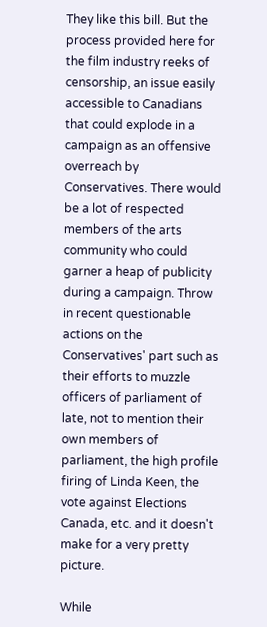They like this bill. But the process provided here for the film industry reeks of censorship, an issue easily accessible to Canadians that could explode in a campaign as an offensive overreach by Conservatives. There would be a lot of respected members of the arts community who could garner a heap of publicity during a campaign. Throw in recent questionable actions on the Conservatives' part such as their efforts to muzzle officers of parliament of late, not to mention their own members of parliament, the high profile firing of Linda Keen, the vote against Elections Canada, etc. and it doesn't make for a very pretty picture.

While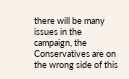there will be many issues in the campaign, the Conservatives are on the wrong side of this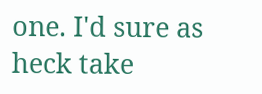one. I'd sure as heck take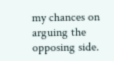my chances on arguing the opposing side.